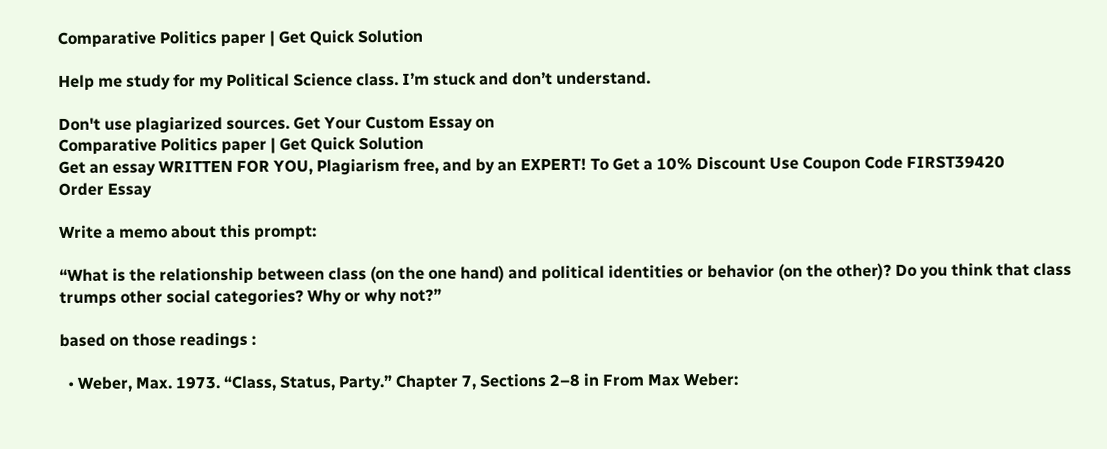Comparative Politics paper | Get Quick Solution

Help me study for my Political Science class. I’m stuck and don’t understand.

Don't use plagiarized sources. Get Your Custom Essay on
Comparative Politics paper | Get Quick Solution
Get an essay WRITTEN FOR YOU, Plagiarism free, and by an EXPERT! To Get a 10% Discount Use Coupon Code FIRST39420
Order Essay

Write a memo about this prompt:

“What is the relationship between class (on the one hand) and political identities or behavior (on the other)? Do you think that class trumps other social categories? Why or why not?”

based on those readings :

  • Weber, Max. 1973. “Class, Status, Party.” Chapter 7, Sections 2–8 in From Max Weber: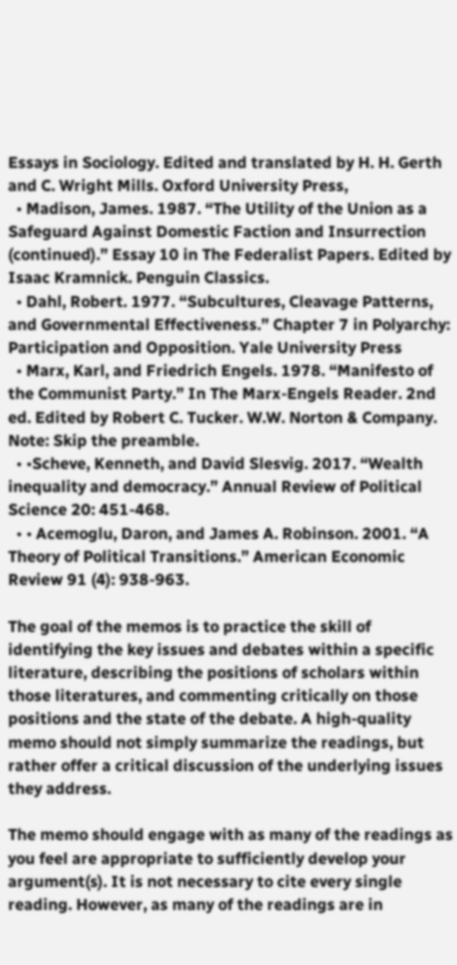Essays in Sociology. Edited and translated by H. H. Gerth and C. Wright Mills. Oxford University Press,
  • Madison, James. 1987. “The Utility of the Union as a Safeguard Against Domestic Faction and Insurrection (continued).” Essay 10 in The Federalist Papers. Edited by Isaac Kramnick. Penguin Classics.
  • Dahl, Robert. 1977. “Subcultures, Cleavage Patterns, and Governmental Effectiveness.” Chapter 7 in Polyarchy: Participation and Opposition. Yale University Press
  • Marx, Karl, and Friedrich Engels. 1978. “Manifesto of the Communist Party.” In The Marx-Engels Reader. 2nd ed. Edited by Robert C. Tucker. W.W. Norton & Company. Note: Skip the preamble.
  • •Scheve, Kenneth, and David Slesvig. 2017. “Wealth inequality and democracy.” Annual Review of Political Science 20: 451-468.
  • • Acemoglu, Daron, and James A. Robinson. 2001. “A Theory of Political Transitions.” American Economic Review 91 (4): 938-963.

The goal of the memos is to practice the skill of identifying the key issues and debates within a specific literature, describing the positions of scholars within those literatures, and commenting critically on those positions and the state of the debate. A high-quality memo should not simply summarize the readings, but rather offer a critical discussion of the underlying issues they address.

The memo should engage with as many of the readings as you feel are appropriate to sufficiently develop your argument(s). It is not necessary to cite every single reading. However, as many of the readings are in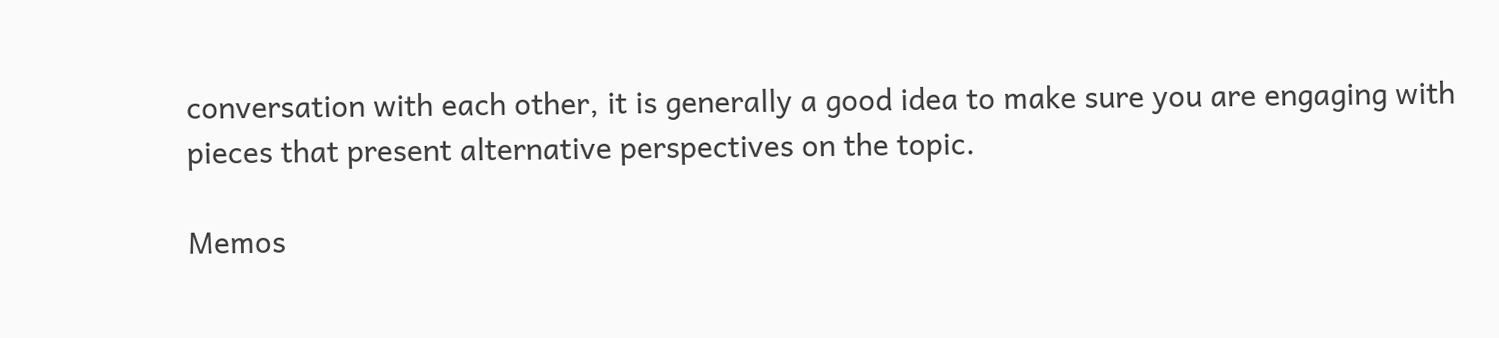conversation with each other, it is generally a good idea to make sure you are engaging with pieces that present alternative perspectives on the topic.

Memos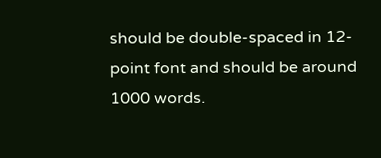should be double-spaced in 12-point font and should be around 1000 words.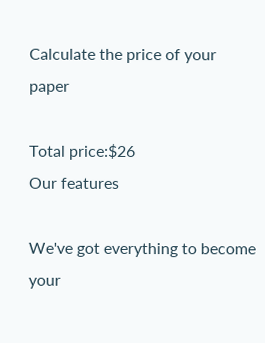Calculate the price of your paper

Total price:$26
Our features

We've got everything to become your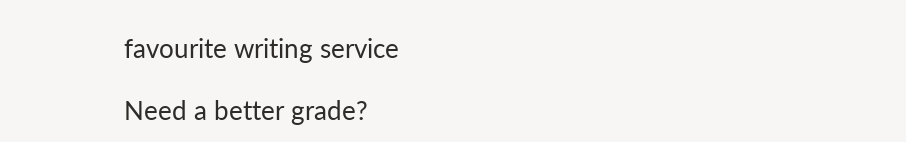favourite writing service

Need a better grade?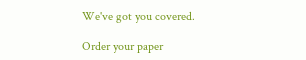We've got you covered.

Order your paper